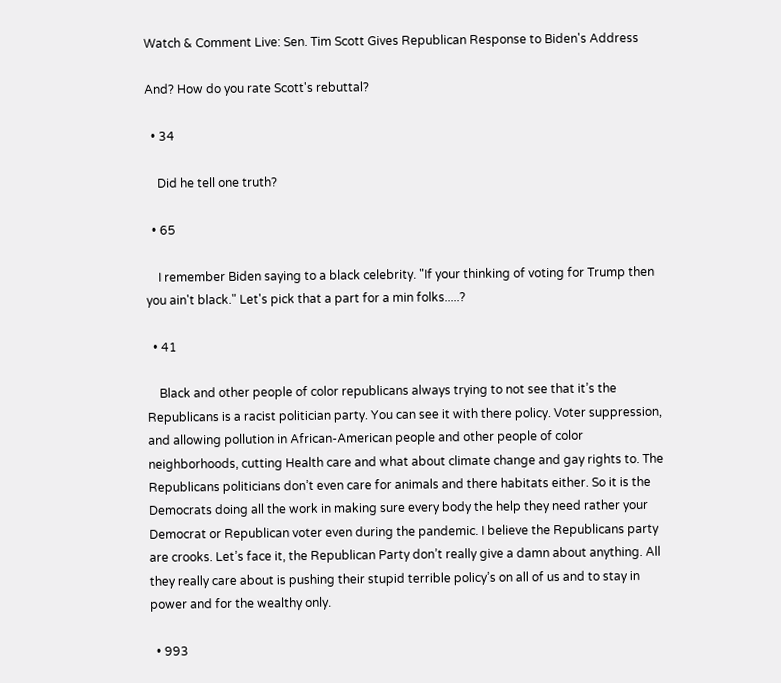Watch & Comment Live: Sen. Tim Scott Gives Republican Response to Biden's Address

And? How do you rate Scott's rebuttal?

  • 34

    Did he tell one truth?

  • 65

    I remember Biden saying to a black celebrity. "If your thinking of voting for Trump then you ain't black." Let's pick that a part for a min folks.....?

  • 41

    Black and other people of color republicans always trying to not see that it’s the Republicans is a racist politician party. You can see it with there policy. Voter suppression, and allowing pollution in African-American people and other people of color neighborhoods, cutting Health care and what about climate change and gay rights to. The Republicans politicians don’t even care for animals and there habitats either. So it is the Democrats doing all the work in making sure every body the help they need rather your Democrat or Republican voter even during the pandemic. I believe the Republicans party are crooks. Let’s face it, the Republican Party don’t really give a damn about anything. All they really care about is pushing their stupid terrible policy’s on all of us and to stay in power and for the wealthy only.

  • 993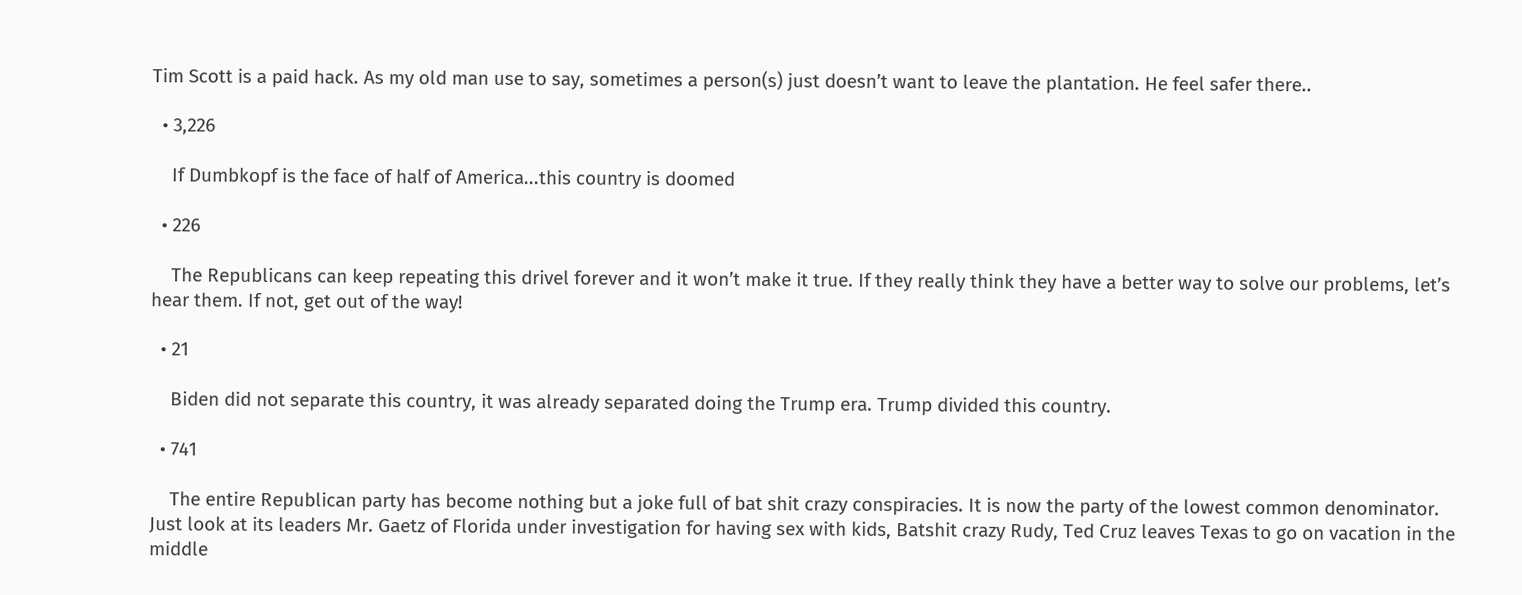Tim Scott is a paid hack. As my old man use to say, sometimes a person(s) just doesn’t want to leave the plantation. He feel safer there..

  • 3,226

    If Dumbkopf is the face of half of America...this country is doomed

  • 226

    The Republicans can keep repeating this drivel forever and it won’t make it true. If they really think they have a better way to solve our problems, let’s hear them. If not, get out of the way!

  • 21

    Biden did not separate this country, it was already separated doing the Trump era. Trump divided this country.

  • 741

    The entire Republican party has become nothing but a joke full of bat shit crazy conspiracies. It is now the party of the lowest common denominator. Just look at its leaders Mr. Gaetz of Florida under investigation for having sex with kids, Batshit crazy Rudy, Ted Cruz leaves Texas to go on vacation in the middle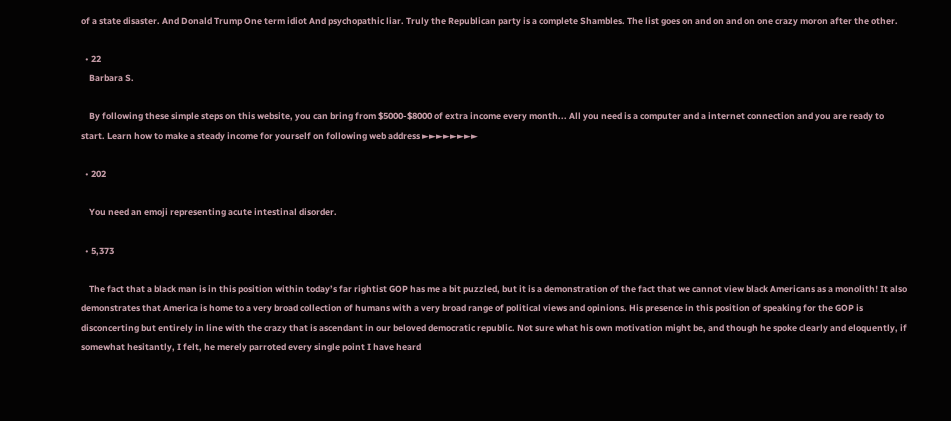of a state disaster. And Donald Trump One term idiot And psychopathic liar. Truly the Republican party is a complete Shambles. The list goes on and on and on one crazy moron after the other.

  • 22
    Barbara S.

    By following these simple steps on this website, you can bring from $5000-$8000 of extra income every month... All you need is a computer and a internet connection and you are ready to start. Learn how to make a steady income for yourself on following web address ►►►►►►►►

  • 202

    You need an emoji representing acute intestinal disorder.

  • 5,373

    The fact that a black man is in this position within today’s far rightist GOP has me a bit puzzled, but it is a demonstration of the fact that we cannot view black Americans as a monolith! It also demonstrates that America is home to a very broad collection of humans with a very broad range of political views and opinions. His presence in this position of speaking for the GOP is disconcerting but entirely in line with the crazy that is ascendant in our beloved democratic republic. Not sure what his own motivation might be, and though he spoke clearly and eloquently, if somewhat hesitantly, I felt, he merely parroted every single point I have heard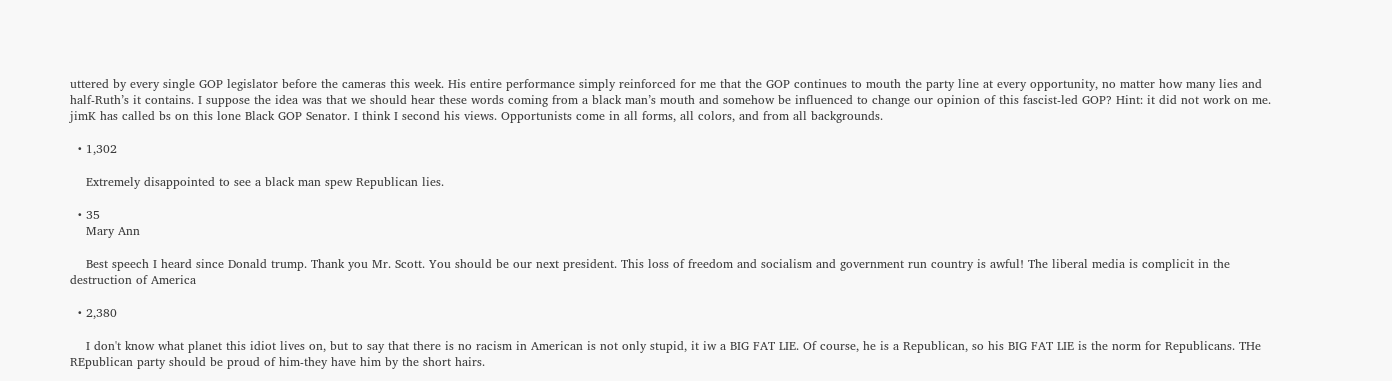uttered by every single GOP legislator before the cameras this week. His entire performance simply reinforced for me that the GOP continues to mouth the party line at every opportunity, no matter how many lies and half-Ruth’s it contains. I suppose the idea was that we should hear these words coming from a black man’s mouth and somehow be influenced to change our opinion of this fascist-led GOP? Hint: it did not work on me. jimK has called bs on this lone Black GOP Senator. I think I second his views. Opportunists come in all forms, all colors, and from all backgrounds.

  • 1,302

    Extremely disappointed to see a black man spew Republican lies.

  • 35
    Mary Ann

    Best speech I heard since Donald trump. Thank you Mr. Scott. You should be our next president. This loss of freedom and socialism and government run country is awful! The liberal media is complicit in the destruction of America

  • 2,380

    I don't know what planet this idiot lives on, but to say that there is no racism in American is not only stupid, it iw a BIG FAT LIE. Of course, he is a Republican, so his BIG FAT LIE is the norm for Republicans. THe REpublican party should be proud of him-they have him by the short hairs.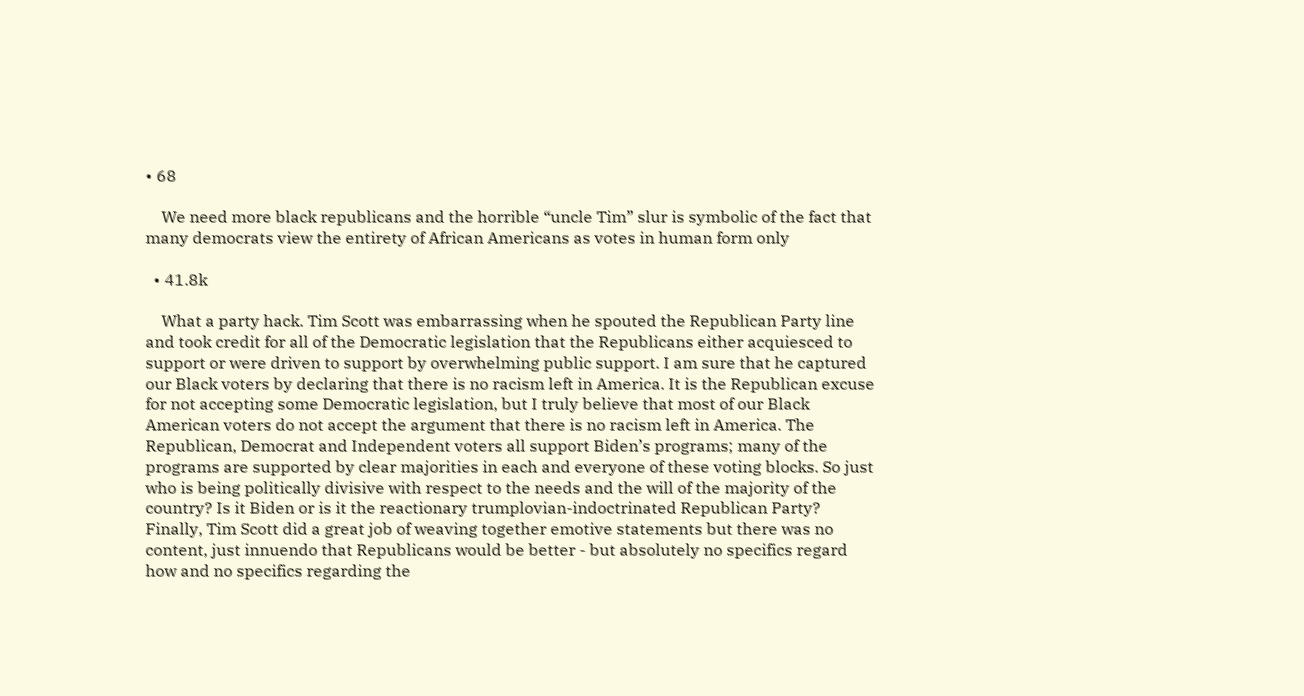• 68

    We need more black republicans and the horrible “uncle Tim” slur is symbolic of the fact that many democrats view the entirety of African Americans as votes in human form only

  • 41.8k

    What a party hack. Tim Scott was embarrassing when he spouted the Republican Party line and took credit for all of the Democratic legislation that the Republicans either acquiesced to support or were driven to support by overwhelming public support. I am sure that he captured our Black voters by declaring that there is no racism left in America. It is the Republican excuse for not accepting some Democratic legislation, but I truly believe that most of our Black American voters do not accept the argument that there is no racism left in America. The Republican, Democrat and Independent voters all support Biden’s programs; many of the programs are supported by clear majorities in each and everyone of these voting blocks. So just who is being politically divisive with respect to the needs and the will of the majority of the country? Is it Biden or is it the reactionary trumplovian-indoctrinated Republican Party? Finally, Tim Scott did a great job of weaving together emotive statements but there was no content, just innuendo that Republicans would be better - but absolutely no specifics regard how and no specifics regarding the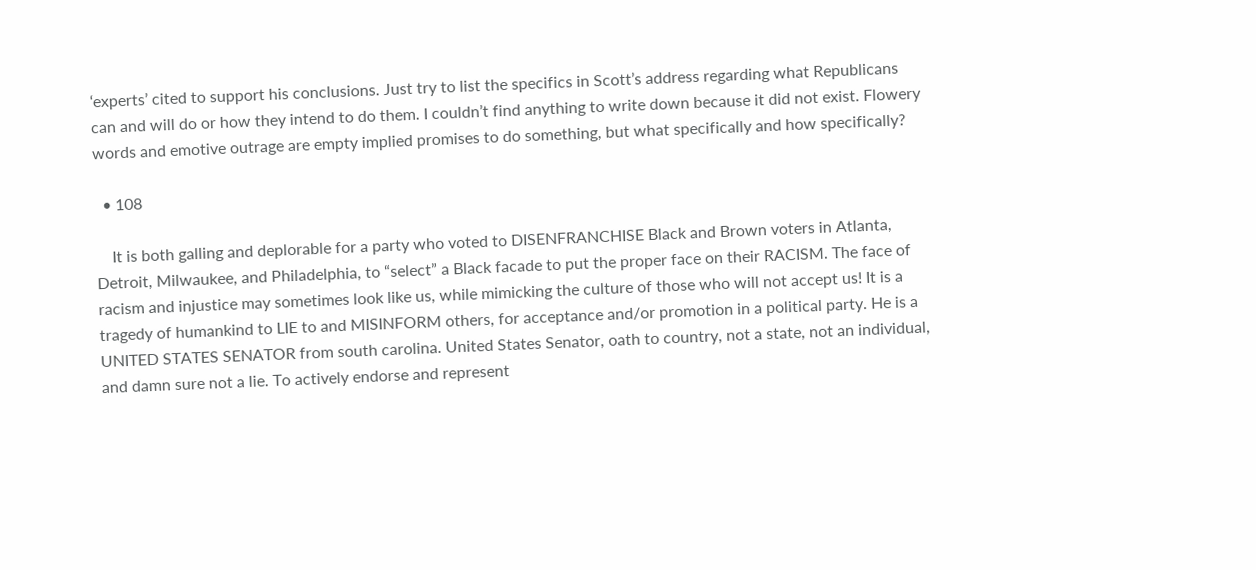‘experts’ cited to support his conclusions. Just try to list the specifics in Scott’s address regarding what Republicans can and will do or how they intend to do them. I couldn’t find anything to write down because it did not exist. Flowery words and emotive outrage are empty implied promises to do something, but what specifically and how specifically?

  • 108

    It is both galling and deplorable for a party who voted to DISENFRANCHISE Black and Brown voters in Atlanta, Detroit, Milwaukee, and Philadelphia, to “select” a Black facade to put the proper face on their RACISM. The face of racism and injustice may sometimes look like us, while mimicking the culture of those who will not accept us! It is a tragedy of humankind to LIE to and MISINFORM others, for acceptance and/or promotion in a political party. He is a UNITED STATES SENATOR from south carolina. United States Senator, oath to country, not a state, not an individual, and damn sure not a lie. To actively endorse and represent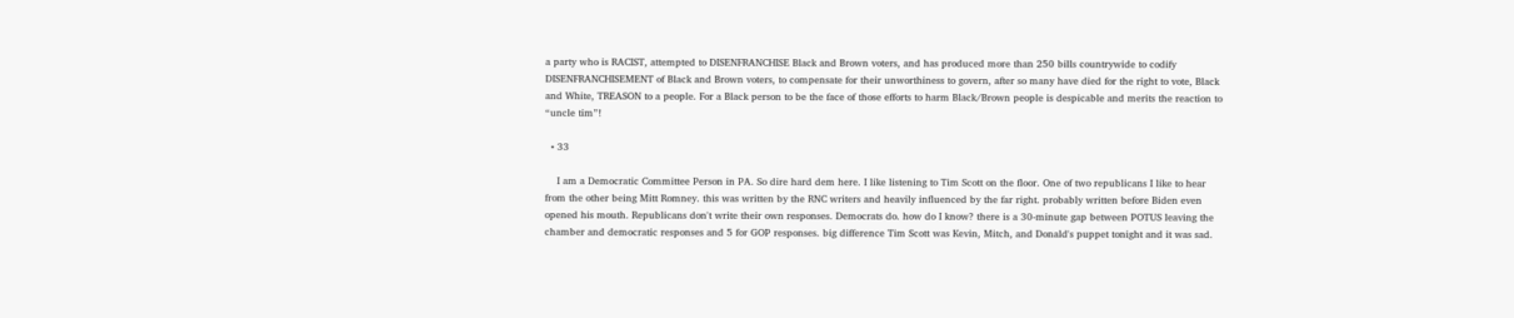a party who is RACIST, attempted to DISENFRANCHISE Black and Brown voters, and has produced more than 250 bills countrywide to codify DISENFRANCHISEMENT of Black and Brown voters, to compensate for their unworthiness to govern, after so many have died for the right to vote, Black and White, TREASON to a people. For a Black person to be the face of those efforts to harm Black/Brown people is despicable and merits the reaction to “uncle tim”!

  • 33

    I am a Democratic Committee Person in PA. So dire hard dem here. I like listening to Tim Scott on the floor. One of two republicans I like to hear from the other being Mitt Romney. this was written by the RNC writers and heavily influenced by the far right. probably written before Biden even opened his mouth. Republicans don't write their own responses. Democrats do. how do I know? there is a 30-minute gap between POTUS leaving the chamber and democratic responses and 5 for GOP responses. big difference Tim Scott was Kevin, Mitch, and Donald's puppet tonight and it was sad.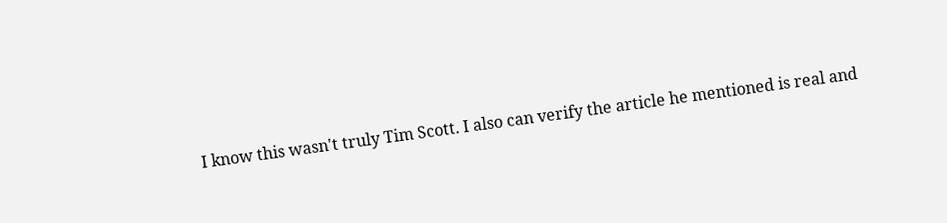I know this wasn't truly Tim Scott. I also can verify the article he mentioned is real and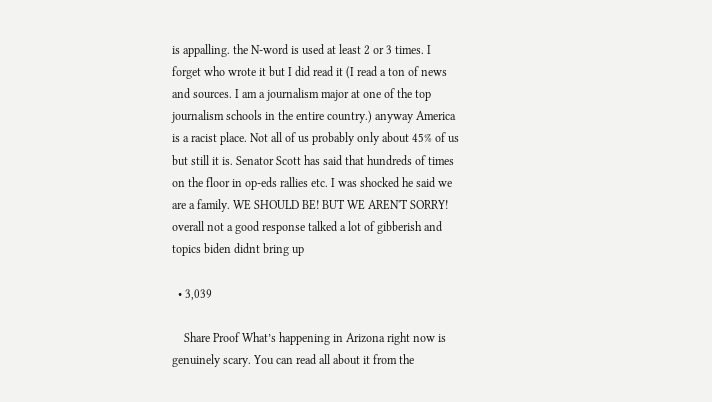is appalling. the N-word is used at least 2 or 3 times. I forget who wrote it but I did read it (I read a ton of news and sources. I am a journalism major at one of the top journalism schools in the entire country.) anyway America is a racist place. Not all of us probably only about 45% of us but still it is. Senator Scott has said that hundreds of times on the floor in op-eds rallies etc. I was shocked he said we are a family. WE SHOULD BE! BUT WE AREN'T SORRY! overall not a good response talked a lot of gibberish and topics biden didnt bring up

  • 3,039

    Share Proof What’s happening in Arizona right now is genuinely scary. You can read all about it from the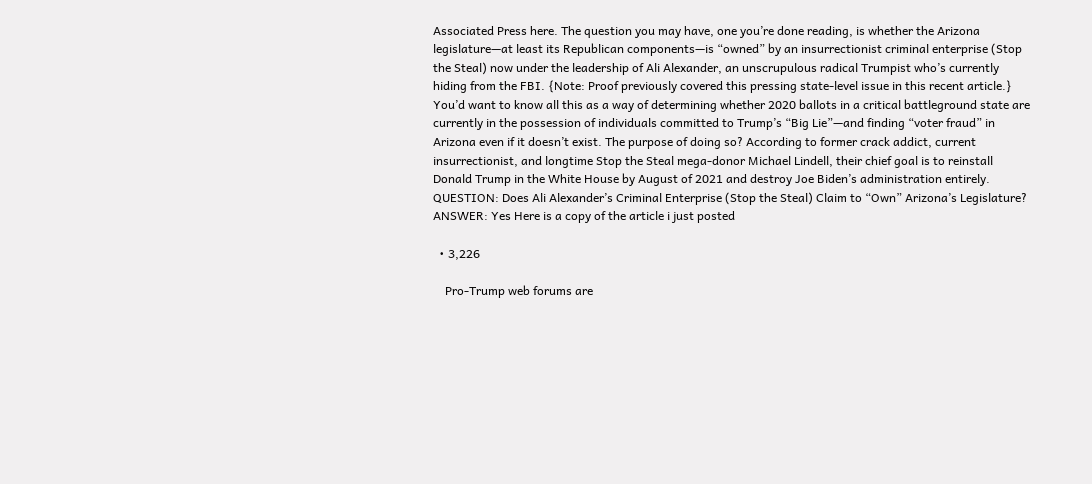Associated Press here. The question you may have, one you’re done reading, is whether the Arizona legislature—at least its Republican components—is “owned” by an insurrectionist criminal enterprise (Stop the Steal) now under the leadership of Ali Alexander, an unscrupulous radical Trumpist who’s currently hiding from the FBI. {Note: Proof previously covered this pressing state-level issue in this recent article.} You’d want to know all this as a way of determining whether 2020 ballots in a critical battleground state are currently in the possession of individuals committed to Trump’s “Big Lie”—and finding “voter fraud” in Arizona even if it doesn’t exist. The purpose of doing so? According to former crack addict, current insurrectionist, and longtime Stop the Steal mega-donor Michael Lindell, their chief goal is to reinstall Donald Trump in the White House by August of 2021 and destroy Joe Biden’s administration entirely. QUESTION: Does Ali Alexander’s Criminal Enterprise (Stop the Steal) Claim to “Own” Arizona’s Legislature? ANSWER: Yes Here is a copy of the article i just posted

  • 3,226

    Pro-Trump web forums are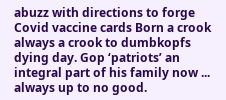abuzz with directions to forge Covid vaccine cards Born a crook always a crook to dumbkopfs dying day. Gop ‘patriots’ an integral part of his family now ... always up to no good.